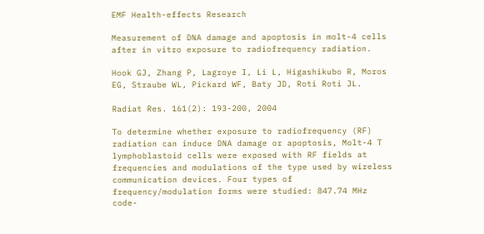EMF Health-effects Research

Measurement of DNA damage and apoptosis in molt-4 cells after in vitro exposure to radiofrequency radiation.

Hook GJ, Zhang P, Lagroye I, Li L, Higashikubo R, Moros EG, Straube WL, Pickard WF, Baty JD, Roti Roti JL.

Radiat Res. 161(2): 193-200, 2004

To determine whether exposure to radiofrequency (RF) radiation can induce DNA damage or apoptosis, Molt-4 T lymphoblastoid cells were exposed with RF fields at frequencies and modulations of the type used by wireless communication devices. Four types of frequency/modulation forms were studied: 847.74 MHz code-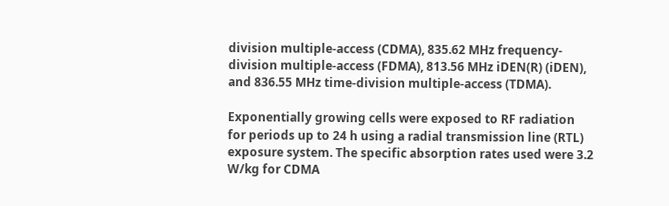division multiple-access (CDMA), 835.62 MHz frequency-division multiple-access (FDMA), 813.56 MHz iDEN(R) (iDEN), and 836.55 MHz time-division multiple-access (TDMA).

Exponentially growing cells were exposed to RF radiation for periods up to 24 h using a radial transmission line (RTL) exposure system. The specific absorption rates used were 3.2 W/kg for CDMA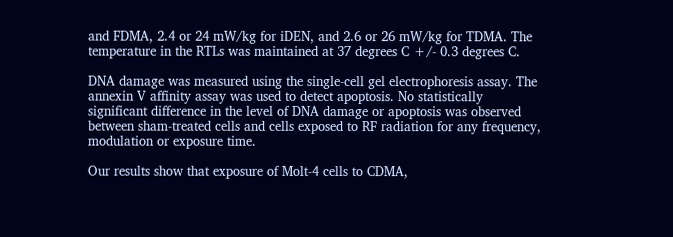and FDMA, 2.4 or 24 mW/kg for iDEN, and 2.6 or 26 mW/kg for TDMA. The temperature in the RTLs was maintained at 37 degrees C +/- 0.3 degrees C.

DNA damage was measured using the single-cell gel electrophoresis assay. The annexin V affinity assay was used to detect apoptosis. No statistically significant difference in the level of DNA damage or apoptosis was observed between sham-treated cells and cells exposed to RF radiation for any frequency, modulation or exposure time.

Our results show that exposure of Molt-4 cells to CDMA,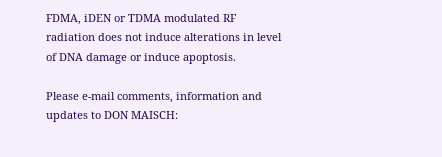FDMA, iDEN or TDMA modulated RF radiation does not induce alterations in level of DNA damage or induce apoptosis.

Please e-mail comments, information and updates to DON MAISCH: